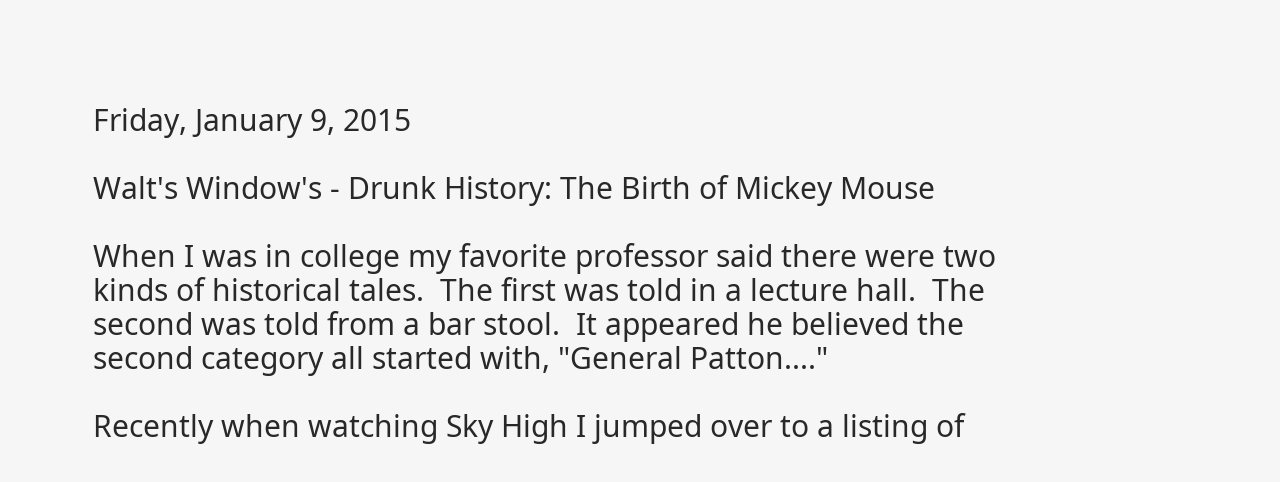Friday, January 9, 2015

Walt's Window's - Drunk History: The Birth of Mickey Mouse

When I was in college my favorite professor said there were two kinds of historical tales.  The first was told in a lecture hall.  The second was told from a bar stool.  It appeared he believed the second category all started with, "General Patton...."

Recently when watching Sky High I jumped over to a listing of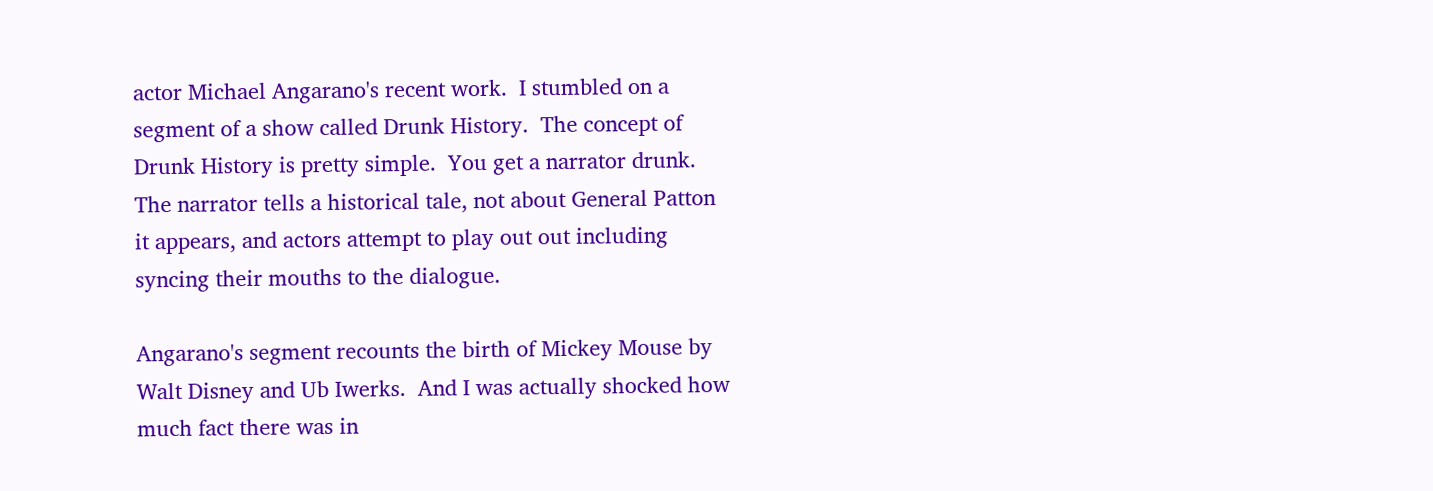actor Michael Angarano's recent work.  I stumbled on a segment of a show called Drunk History.  The concept of Drunk History is pretty simple.  You get a narrator drunk.  The narrator tells a historical tale, not about General Patton it appears, and actors attempt to play out out including syncing their mouths to the dialogue.

Angarano's segment recounts the birth of Mickey Mouse by Walt Disney and Ub Iwerks.  And I was actually shocked how much fact there was in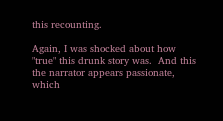this recounting.

Again, I was shocked about how "true" this drunk story was.  And this the narrator appears passionate, which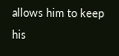allows him to keep his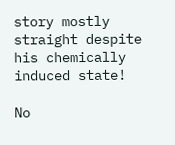story mostly straight despite his chemically induced state!

No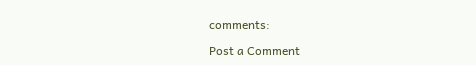comments:

Post a Comment